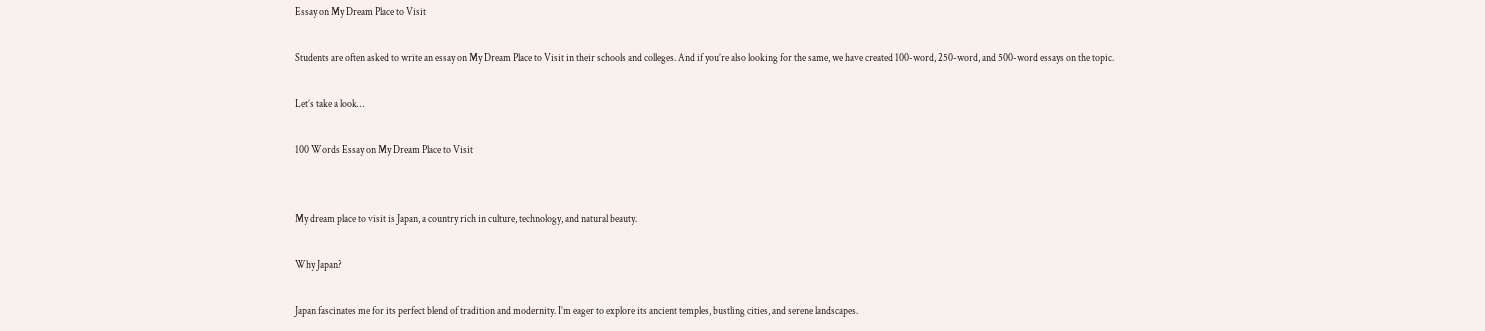Essay on My Dream Place to Visit

Students are often asked to write an essay on My Dream Place to Visit in their schools and colleges. And if you’re also looking for the same, we have created 100-word, 250-word, and 500-word essays on the topic.

Let’s take a look…

100 Words Essay on My Dream Place to Visit


My dream place to visit is Japan, a country rich in culture, technology, and natural beauty.

Why Japan?

Japan fascinates me for its perfect blend of tradition and modernity. I’m eager to explore its ancient temples, bustling cities, and serene landscapes.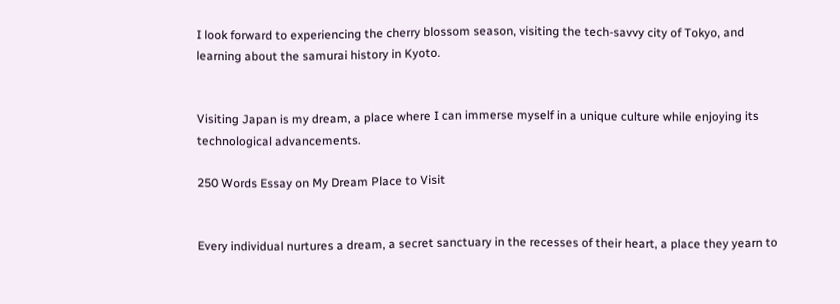I look forward to experiencing the cherry blossom season, visiting the tech-savvy city of Tokyo, and learning about the samurai history in Kyoto.


Visiting Japan is my dream, a place where I can immerse myself in a unique culture while enjoying its technological advancements.

250 Words Essay on My Dream Place to Visit


Every individual nurtures a dream, a secret sanctuary in the recesses of their heart, a place they yearn to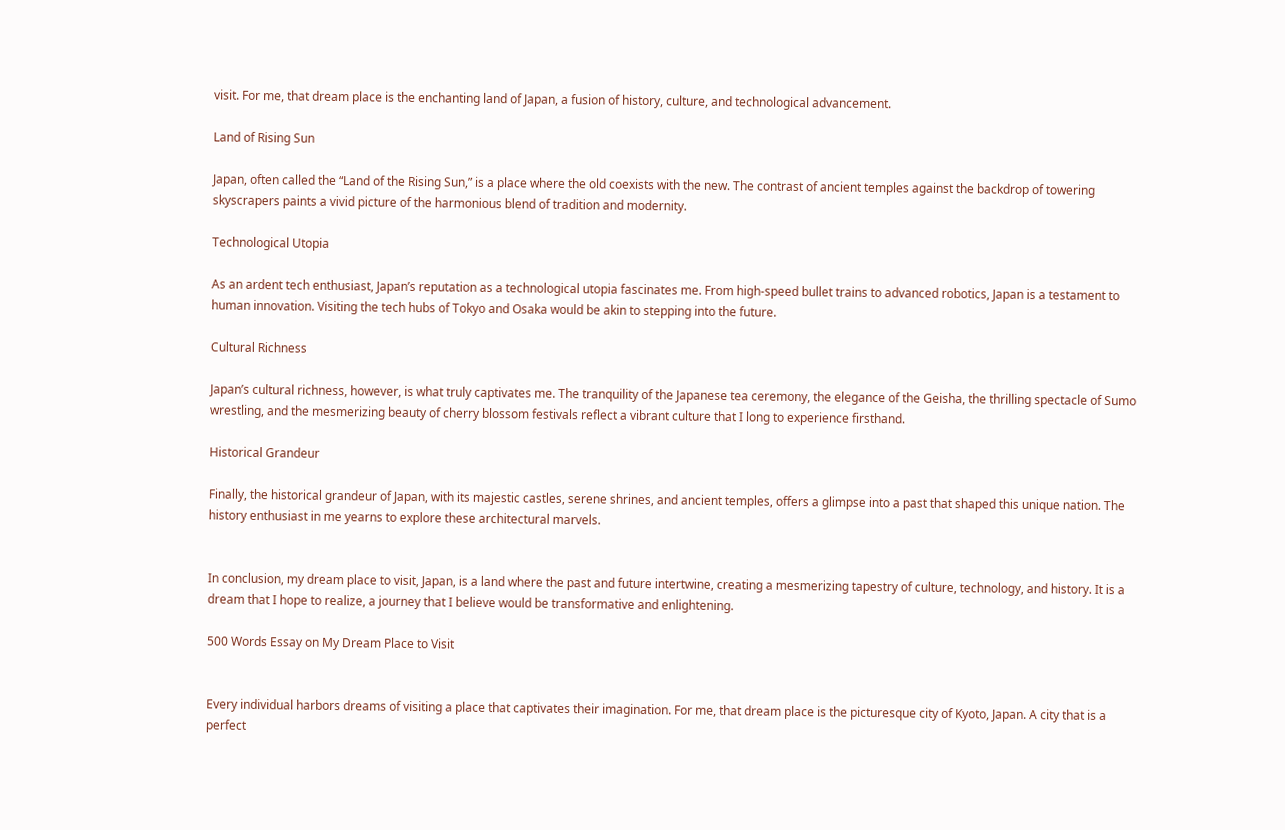visit. For me, that dream place is the enchanting land of Japan, a fusion of history, culture, and technological advancement.

Land of Rising Sun

Japan, often called the “Land of the Rising Sun,” is a place where the old coexists with the new. The contrast of ancient temples against the backdrop of towering skyscrapers paints a vivid picture of the harmonious blend of tradition and modernity.

Technological Utopia

As an ardent tech enthusiast, Japan’s reputation as a technological utopia fascinates me. From high-speed bullet trains to advanced robotics, Japan is a testament to human innovation. Visiting the tech hubs of Tokyo and Osaka would be akin to stepping into the future.

Cultural Richness

Japan’s cultural richness, however, is what truly captivates me. The tranquility of the Japanese tea ceremony, the elegance of the Geisha, the thrilling spectacle of Sumo wrestling, and the mesmerizing beauty of cherry blossom festivals reflect a vibrant culture that I long to experience firsthand.

Historical Grandeur

Finally, the historical grandeur of Japan, with its majestic castles, serene shrines, and ancient temples, offers a glimpse into a past that shaped this unique nation. The history enthusiast in me yearns to explore these architectural marvels.


In conclusion, my dream place to visit, Japan, is a land where the past and future intertwine, creating a mesmerizing tapestry of culture, technology, and history. It is a dream that I hope to realize, a journey that I believe would be transformative and enlightening.

500 Words Essay on My Dream Place to Visit


Every individual harbors dreams of visiting a place that captivates their imagination. For me, that dream place is the picturesque city of Kyoto, Japan. A city that is a perfect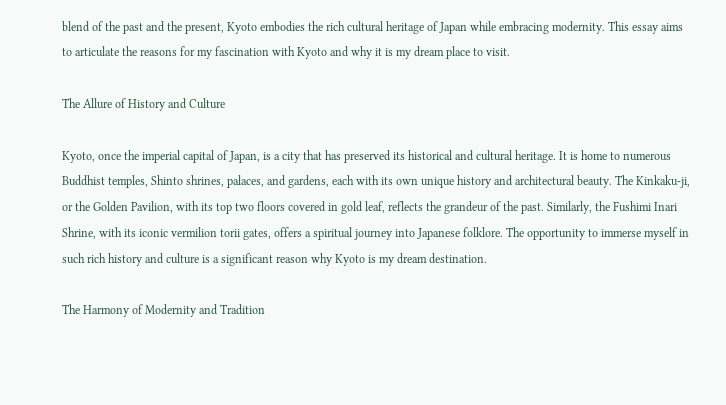blend of the past and the present, Kyoto embodies the rich cultural heritage of Japan while embracing modernity. This essay aims to articulate the reasons for my fascination with Kyoto and why it is my dream place to visit.

The Allure of History and Culture

Kyoto, once the imperial capital of Japan, is a city that has preserved its historical and cultural heritage. It is home to numerous Buddhist temples, Shinto shrines, palaces, and gardens, each with its own unique history and architectural beauty. The Kinkaku-ji, or the Golden Pavilion, with its top two floors covered in gold leaf, reflects the grandeur of the past. Similarly, the Fushimi Inari Shrine, with its iconic vermilion torii gates, offers a spiritual journey into Japanese folklore. The opportunity to immerse myself in such rich history and culture is a significant reason why Kyoto is my dream destination.

The Harmony of Modernity and Tradition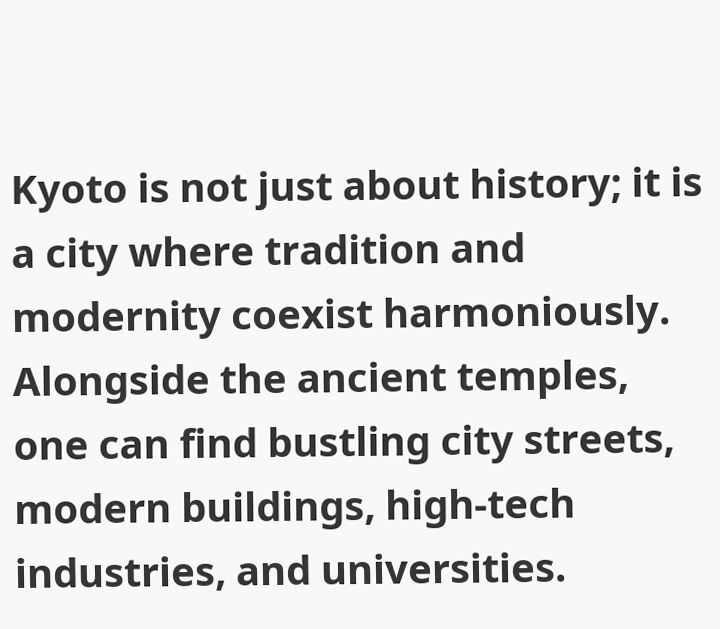Kyoto is not just about history; it is a city where tradition and modernity coexist harmoniously. Alongside the ancient temples, one can find bustling city streets, modern buildings, high-tech industries, and universities.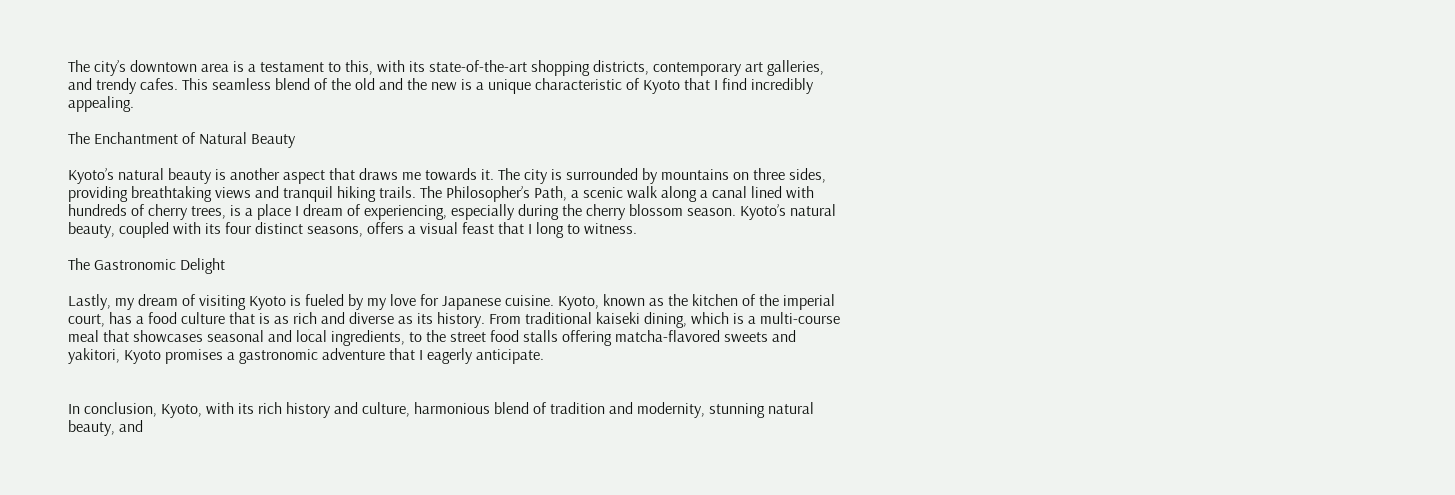The city’s downtown area is a testament to this, with its state-of-the-art shopping districts, contemporary art galleries, and trendy cafes. This seamless blend of the old and the new is a unique characteristic of Kyoto that I find incredibly appealing.

The Enchantment of Natural Beauty

Kyoto’s natural beauty is another aspect that draws me towards it. The city is surrounded by mountains on three sides, providing breathtaking views and tranquil hiking trails. The Philosopher’s Path, a scenic walk along a canal lined with hundreds of cherry trees, is a place I dream of experiencing, especially during the cherry blossom season. Kyoto’s natural beauty, coupled with its four distinct seasons, offers a visual feast that I long to witness.

The Gastronomic Delight

Lastly, my dream of visiting Kyoto is fueled by my love for Japanese cuisine. Kyoto, known as the kitchen of the imperial court, has a food culture that is as rich and diverse as its history. From traditional kaiseki dining, which is a multi-course meal that showcases seasonal and local ingredients, to the street food stalls offering matcha-flavored sweets and yakitori, Kyoto promises a gastronomic adventure that I eagerly anticipate.


In conclusion, Kyoto, with its rich history and culture, harmonious blend of tradition and modernity, stunning natural beauty, and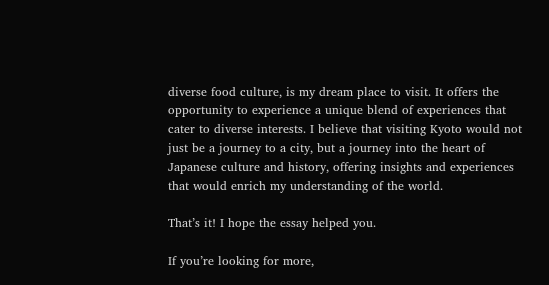diverse food culture, is my dream place to visit. It offers the opportunity to experience a unique blend of experiences that cater to diverse interests. I believe that visiting Kyoto would not just be a journey to a city, but a journey into the heart of Japanese culture and history, offering insights and experiences that would enrich my understanding of the world.

That’s it! I hope the essay helped you.

If you’re looking for more,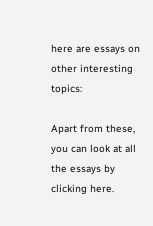here are essays on other interesting topics:

Apart from these, you can look at all the essays by clicking here.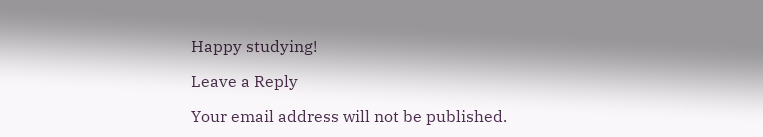Happy studying!

Leave a Reply

Your email address will not be published.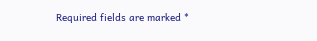Required fields are marked *